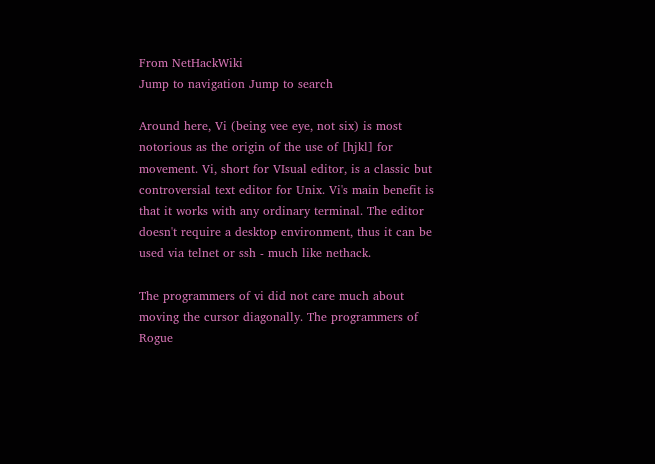From NetHackWiki
Jump to navigation Jump to search

Around here, Vi (being vee eye, not six) is most notorious as the origin of the use of [hjkl] for movement. Vi, short for VIsual editor, is a classic but controversial text editor for Unix. Vi's main benefit is that it works with any ordinary terminal. The editor doesn't require a desktop environment, thus it can be used via telnet or ssh - much like nethack.

The programmers of vi did not care much about moving the cursor diagonally. The programmers of Rogue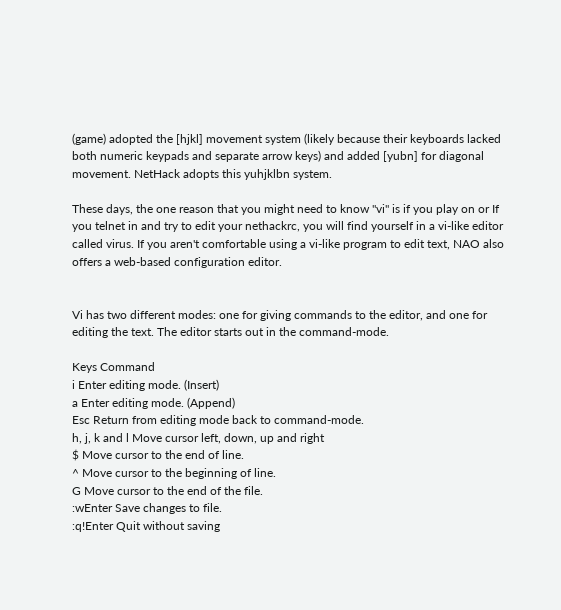(game) adopted the [hjkl] movement system (likely because their keyboards lacked both numeric keypads and separate arrow keys) and added [yubn] for diagonal movement. NetHack adopts this yuhjklbn system.

These days, the one reason that you might need to know "vi" is if you play on or If you telnet in and try to edit your nethackrc, you will find yourself in a vi-like editor called virus. If you aren't comfortable using a vi-like program to edit text, NAO also offers a web-based configuration editor.


Vi has two different modes: one for giving commands to the editor, and one for editing the text. The editor starts out in the command-mode.

Keys Command
i Enter editing mode. (Insert)
a Enter editing mode. (Append)
Esc Return from editing mode back to command-mode.
h, j, k and l Move cursor left, down, up and right
$ Move cursor to the end of line.
^ Move cursor to the beginning of line.
G Move cursor to the end of the file.
:wEnter Save changes to file.
:q!Enter Quit without saving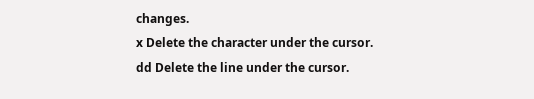changes.
x Delete the character under the cursor.
dd Delete the line under the cursor.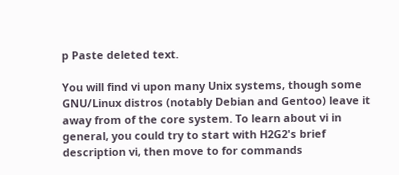p Paste deleted text.

You will find vi upon many Unix systems, though some GNU/Linux distros (notably Debian and Gentoo) leave it away from of the core system. To learn about vi in general, you could try to start with H2G2's brief description vi, then move to for commands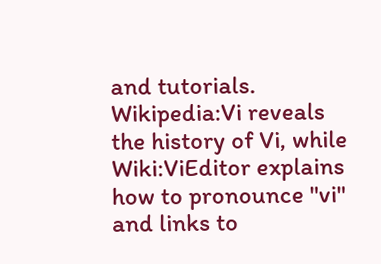and tutorials. Wikipedia:Vi reveals the history of Vi, while Wiki:ViEditor explains how to pronounce "vi" and links to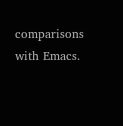comparisons with Emacs.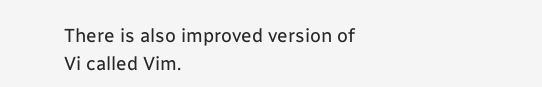There is also improved version of Vi called Vim.